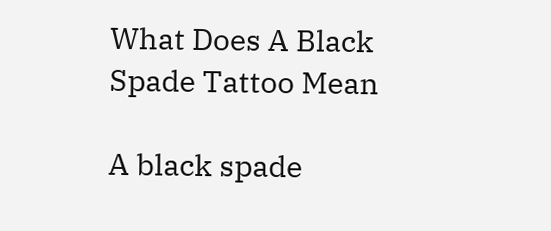What Does A Black Spade Tattoo Mean

A black spade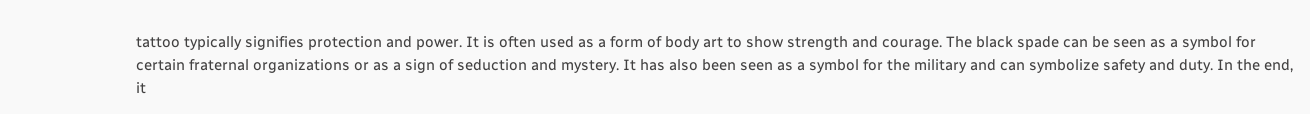tattoo typically signifies protection and power. It is often used as a form of body art to show strength and courage. The black spade can be seen as a symbol for certain fraternal organizations or as a sign of seduction and mystery. It has also been seen as a symbol for the military and can symbolize safety and duty. In the end, it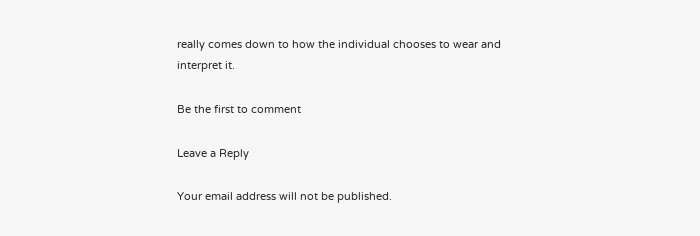really comes down to how the individual chooses to wear and interpret it.

Be the first to comment

Leave a Reply

Your email address will not be published.